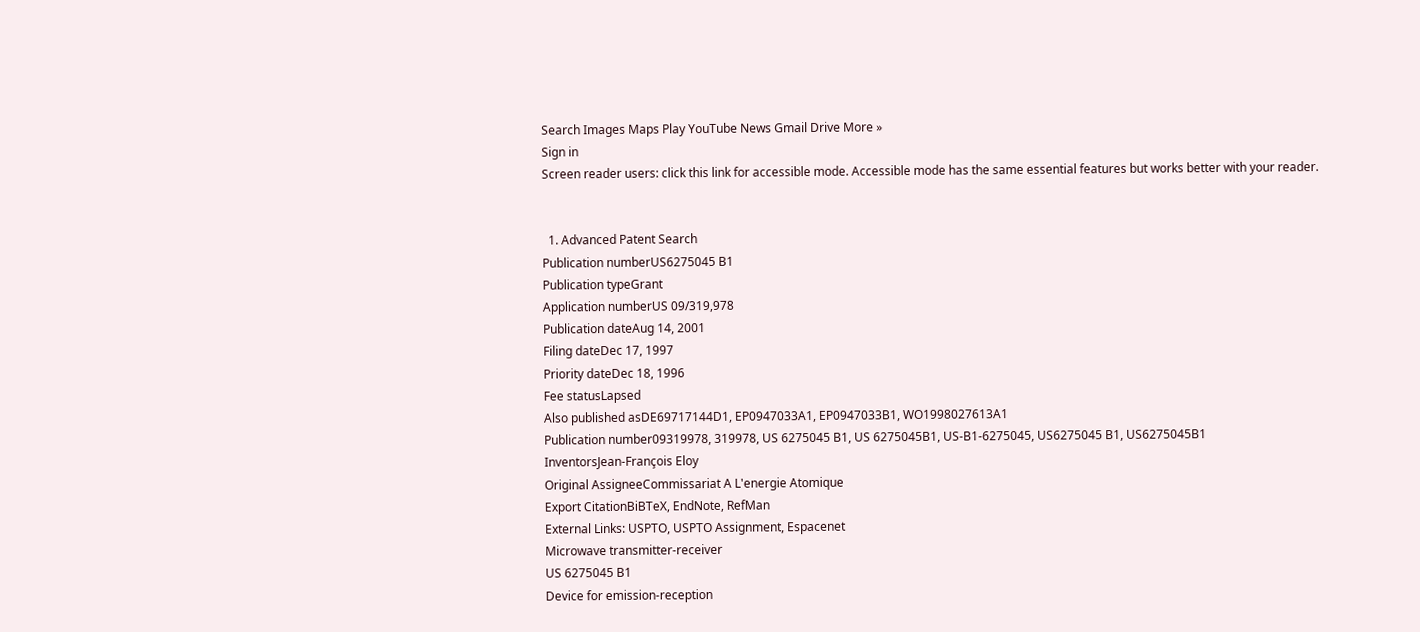Search Images Maps Play YouTube News Gmail Drive More »
Sign in
Screen reader users: click this link for accessible mode. Accessible mode has the same essential features but works better with your reader.


  1. Advanced Patent Search
Publication numberUS6275045 B1
Publication typeGrant
Application numberUS 09/319,978
Publication dateAug 14, 2001
Filing dateDec 17, 1997
Priority dateDec 18, 1996
Fee statusLapsed
Also published asDE69717144D1, EP0947033A1, EP0947033B1, WO1998027613A1
Publication number09319978, 319978, US 6275045 B1, US 6275045B1, US-B1-6275045, US6275045 B1, US6275045B1
InventorsJean-François Eloy
Original AssigneeCommissariat A L'energie Atomique
Export CitationBiBTeX, EndNote, RefMan
External Links: USPTO, USPTO Assignment, Espacenet
Microwave transmitter-receiver
US 6275045 B1
Device for emission-reception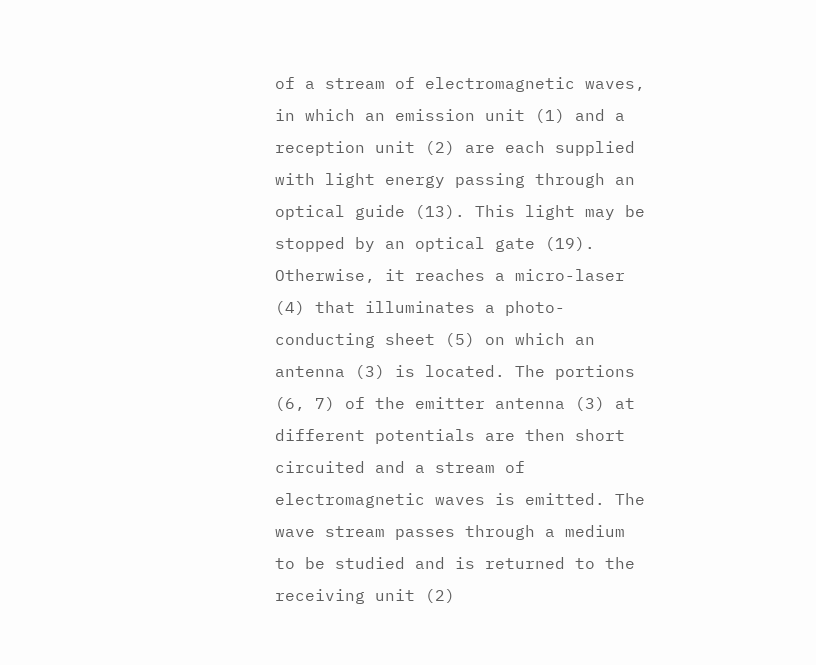of a stream of electromagnetic waves, in which an emission unit (1) and a reception unit (2) are each supplied with light energy passing through an optical guide (13). This light may be stopped by an optical gate (19). Otherwise, it reaches a micro-laser (4) that illuminates a photo-conducting sheet (5) on which an antenna (3) is located. The portions (6, 7) of the emitter antenna (3) at different potentials are then short circuited and a stream of electromagnetic waves is emitted. The wave stream passes through a medium to be studied and is returned to the receiving unit (2)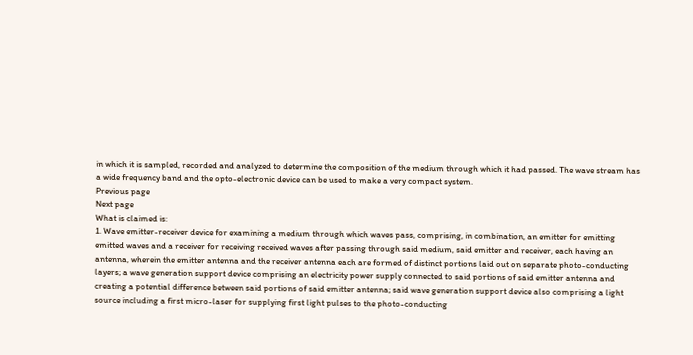in which it is sampled, recorded and analyzed to determine the composition of the medium through which it had passed. The wave stream has a wide frequency band and the opto-electronic device can be used to make a very compact system.
Previous page
Next page
What is claimed is:
1. Wave emitter-receiver device for examining a medium through which waves pass, comprising, in combination, an emitter for emitting emitted waves and a receiver for receiving received waves after passing through said medium, said emitter and receiver, each having an antenna, wherein the emitter antenna and the receiver antenna each are formed of distinct portions laid out on separate photo-conducting layers; a wave generation support device comprising an electricity power supply connected to said portions of said emitter antenna and creating a potential difference between said portions of said emitter antenna; said wave generation support device also comprising a light source including a first micro-laser for supplying first light pulses to the photo-conducting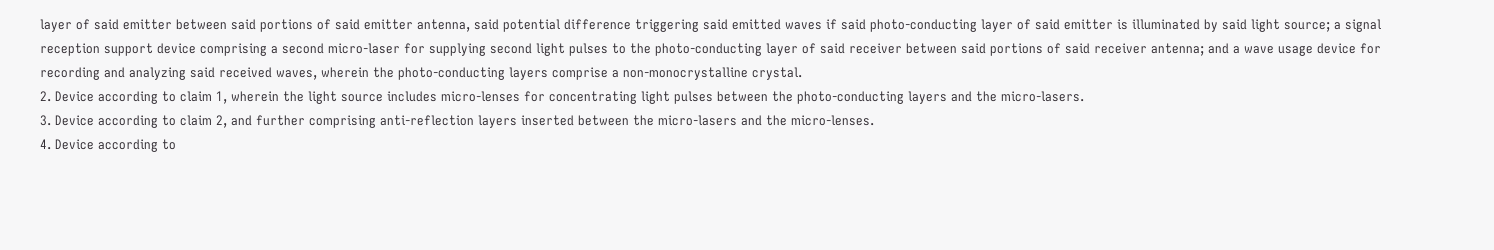layer of said emitter between said portions of said emitter antenna, said potential difference triggering said emitted waves if said photo-conducting layer of said emitter is illuminated by said light source; a signal reception support device comprising a second micro-laser for supplying second light pulses to the photo-conducting layer of said receiver between said portions of said receiver antenna; and a wave usage device for recording and analyzing said received waves, wherein the photo-conducting layers comprise a non-monocrystalline crystal.
2. Device according to claim 1, wherein the light source includes micro-lenses for concentrating light pulses between the photo-conducting layers and the micro-lasers.
3. Device according to claim 2, and further comprising anti-reflection layers inserted between the micro-lasers and the micro-lenses.
4. Device according to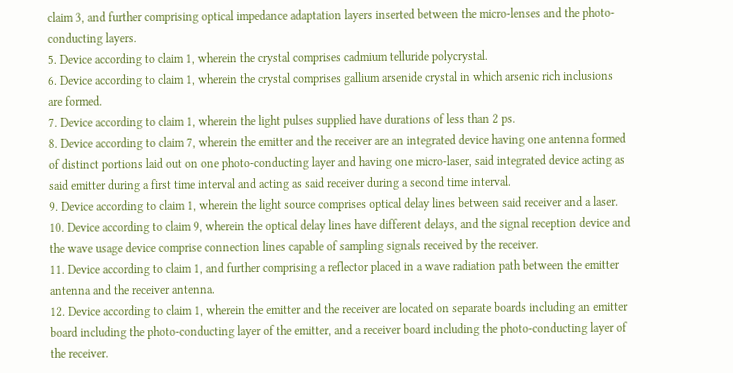claim 3, and further comprising optical impedance adaptation layers inserted between the micro-lenses and the photo-conducting layers.
5. Device according to claim 1, wherein the crystal comprises cadmium telluride polycrystal.
6. Device according to claim 1, wherein the crystal comprises gallium arsenide crystal in which arsenic rich inclusions are formed.
7. Device according to claim 1, wherein the light pulses supplied have durations of less than 2 ps.
8. Device according to claim 7, wherein the emitter and the receiver are an integrated device having one antenna formed of distinct portions laid out on one photo-conducting layer and having one micro-laser, said integrated device acting as said emitter during a first time interval and acting as said receiver during a second time interval.
9. Device according to claim 1, wherein the light source comprises optical delay lines between said receiver and a laser.
10. Device according to claim 9, wherein the optical delay lines have different delays, and the signal reception device and the wave usage device comprise connection lines capable of sampling signals received by the receiver.
11. Device according to claim 1, and further comprising a reflector placed in a wave radiation path between the emitter antenna and the receiver antenna.
12. Device according to claim 1, wherein the emitter and the receiver are located on separate boards including an emitter board including the photo-conducting layer of the emitter, and a receiver board including the photo-conducting layer of the receiver.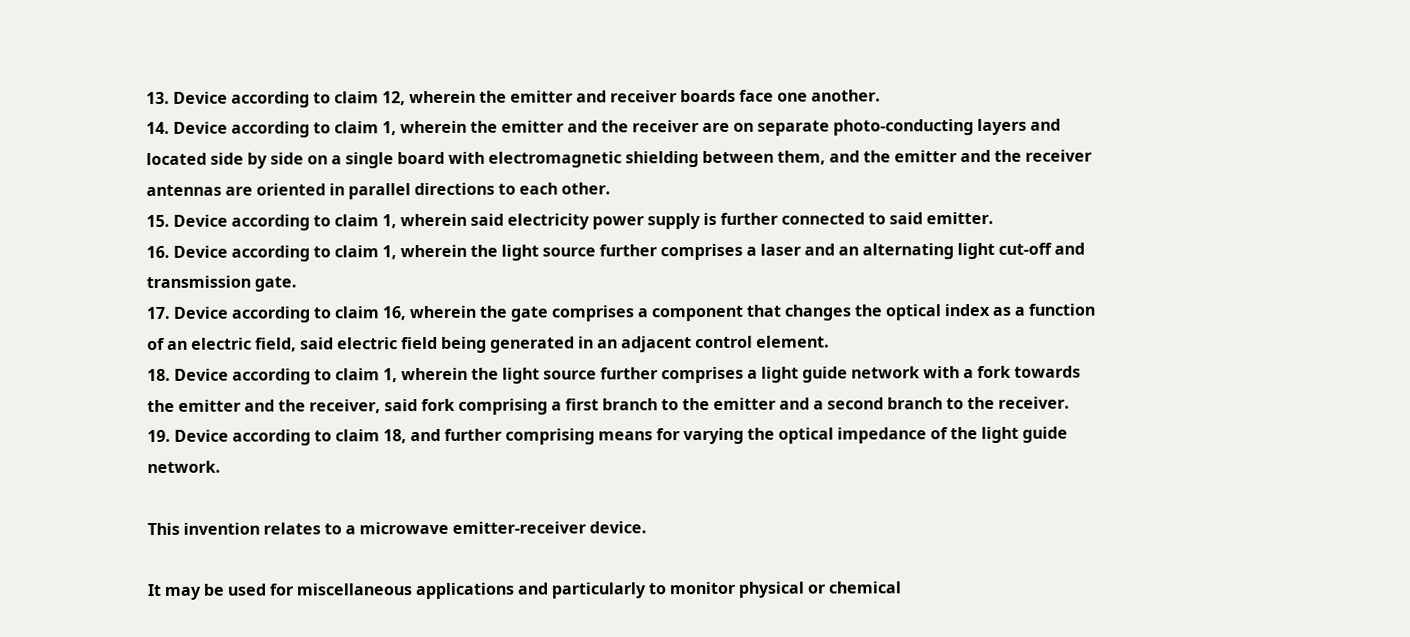13. Device according to claim 12, wherein the emitter and receiver boards face one another.
14. Device according to claim 1, wherein the emitter and the receiver are on separate photo-conducting layers and located side by side on a single board with electromagnetic shielding between them, and the emitter and the receiver antennas are oriented in parallel directions to each other.
15. Device according to claim 1, wherein said electricity power supply is further connected to said emitter.
16. Device according to claim 1, wherein the light source further comprises a laser and an alternating light cut-off and transmission gate.
17. Device according to claim 16, wherein the gate comprises a component that changes the optical index as a function of an electric field, said electric field being generated in an adjacent control element.
18. Device according to claim 1, wherein the light source further comprises a light guide network with a fork towards the emitter and the receiver, said fork comprising a first branch to the emitter and a second branch to the receiver.
19. Device according to claim 18, and further comprising means for varying the optical impedance of the light guide network.

This invention relates to a microwave emitter-receiver device.

It may be used for miscellaneous applications and particularly to monitor physical or chemical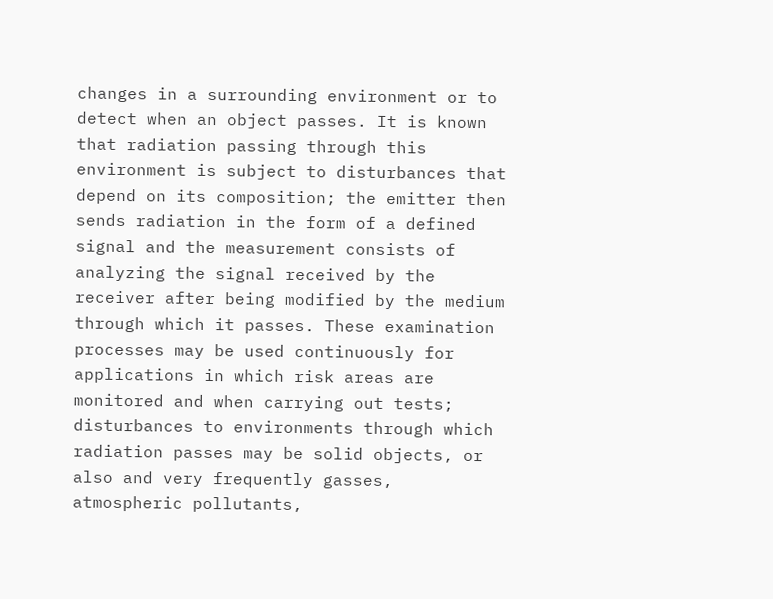changes in a surrounding environment or to detect when an object passes. It is known that radiation passing through this environment is subject to disturbances that depend on its composition; the emitter then sends radiation in the form of a defined signal and the measurement consists of analyzing the signal received by the receiver after being modified by the medium through which it passes. These examination processes may be used continuously for applications in which risk areas are monitored and when carrying out tests; disturbances to environments through which radiation passes may be solid objects, or also and very frequently gasses, atmospheric pollutants,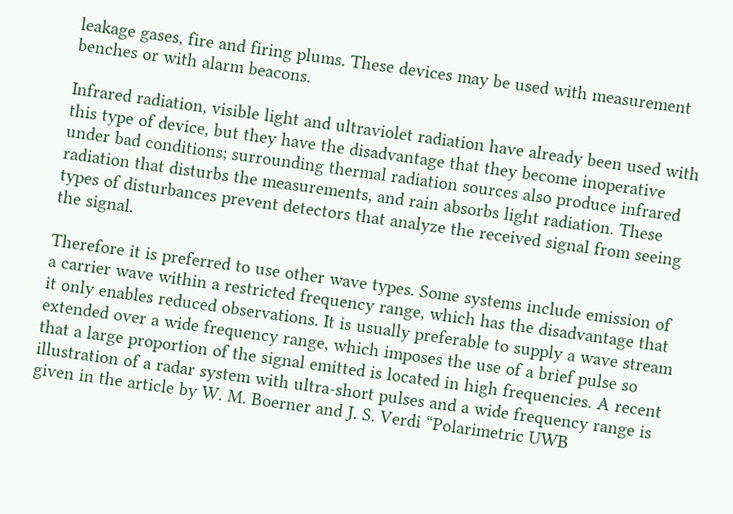leakage gases, fire and firing plums. These devices may be used with measurement benches or with alarm beacons.

Infrared radiation, visible light and ultraviolet radiation have already been used with this type of device, but they have the disadvantage that they become inoperative under bad conditions; surrounding thermal radiation sources also produce infrared radiation that disturbs the measurements, and rain absorbs light radiation. These types of disturbances prevent detectors that analyze the received signal from seeing the signal.

Therefore it is preferred to use other wave types. Some systems include emission of a carrier wave within a restricted frequency range, which has the disadvantage that it only enables reduced observations. It is usually preferable to supply a wave stream extended over a wide frequency range, which imposes the use of a brief pulse so that a large proportion of the signal emitted is located in high frequencies. A recent illustration of a radar system with ultra-short pulses and a wide frequency range is given in the article by W. M. Boerner and J. S. Verdi “Polarimetric UWB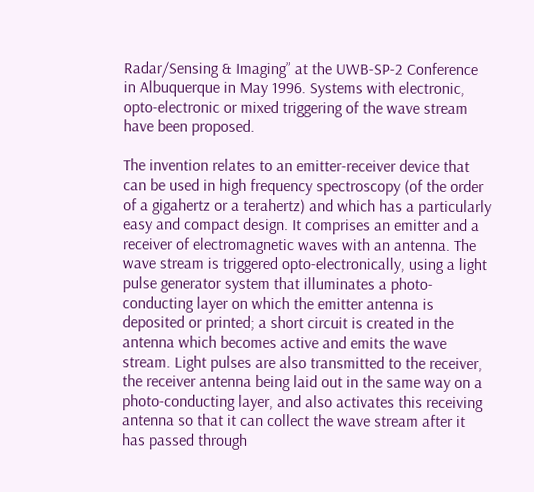Radar/Sensing & Imaging” at the UWB-SP-2 Conference in Albuquerque in May 1996. Systems with electronic, opto-electronic or mixed triggering of the wave stream have been proposed.

The invention relates to an emitter-receiver device that can be used in high frequency spectroscopy (of the order of a gigahertz or a terahertz) and which has a particularly easy and compact design. It comprises an emitter and a receiver of electromagnetic waves with an antenna. The wave stream is triggered opto-electronically, using a light pulse generator system that illuminates a photo-conducting layer on which the emitter antenna is deposited or printed; a short circuit is created in the antenna which becomes active and emits the wave stream. Light pulses are also transmitted to the receiver, the receiver antenna being laid out in the same way on a photo-conducting layer, and also activates this receiving antenna so that it can collect the wave stream after it has passed through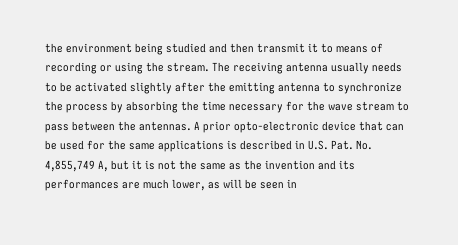the environment being studied and then transmit it to means of recording or using the stream. The receiving antenna usually needs to be activated slightly after the emitting antenna to synchronize the process by absorbing the time necessary for the wave stream to pass between the antennas. A prior opto-electronic device that can be used for the same applications is described in U.S. Pat. No. 4,855,749 A, but it is not the same as the invention and its performances are much lower, as will be seen in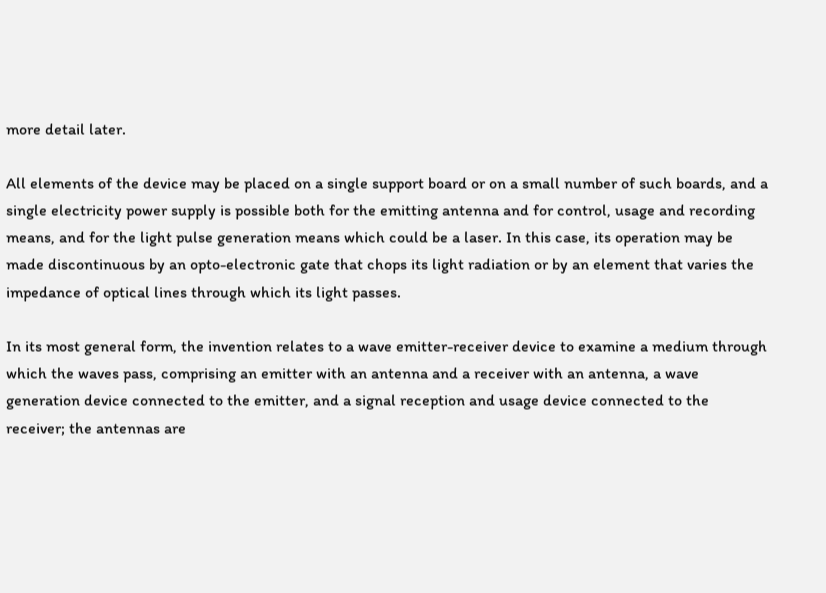more detail later.

All elements of the device may be placed on a single support board or on a small number of such boards, and a single electricity power supply is possible both for the emitting antenna and for control, usage and recording means, and for the light pulse generation means which could be a laser. In this case, its operation may be made discontinuous by an opto-electronic gate that chops its light radiation or by an element that varies the impedance of optical lines through which its light passes.

In its most general form, the invention relates to a wave emitter-receiver device to examine a medium through which the waves pass, comprising an emitter with an antenna and a receiver with an antenna, a wave generation device connected to the emitter, and a signal reception and usage device connected to the receiver; the antennas are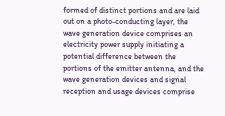formed of distinct portions and are laid out on a photo-conducting layer, the wave generation device comprises an electricity power supply initiating a potential difference between the portions of the emitter antenna, and the wave generation devices and signal reception and usage devices comprise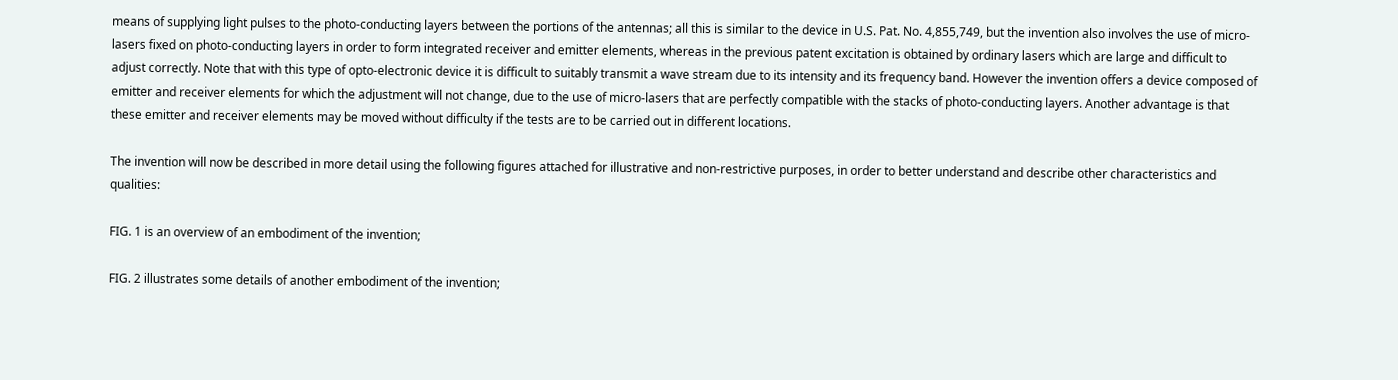means of supplying light pulses to the photo-conducting layers between the portions of the antennas; all this is similar to the device in U.S. Pat. No. 4,855,749, but the invention also involves the use of micro-lasers fixed on photo-conducting layers in order to form integrated receiver and emitter elements, whereas in the previous patent excitation is obtained by ordinary lasers which are large and difficult to adjust correctly. Note that with this type of opto-electronic device it is difficult to suitably transmit a wave stream due to its intensity and its frequency band. However the invention offers a device composed of emitter and receiver elements for which the adjustment will not change, due to the use of micro-lasers that are perfectly compatible with the stacks of photo-conducting layers. Another advantage is that these emitter and receiver elements may be moved without difficulty if the tests are to be carried out in different locations.

The invention will now be described in more detail using the following figures attached for illustrative and non-restrictive purposes, in order to better understand and describe other characteristics and qualities:

FIG. 1 is an overview of an embodiment of the invention;

FIG. 2 illustrates some details of another embodiment of the invention;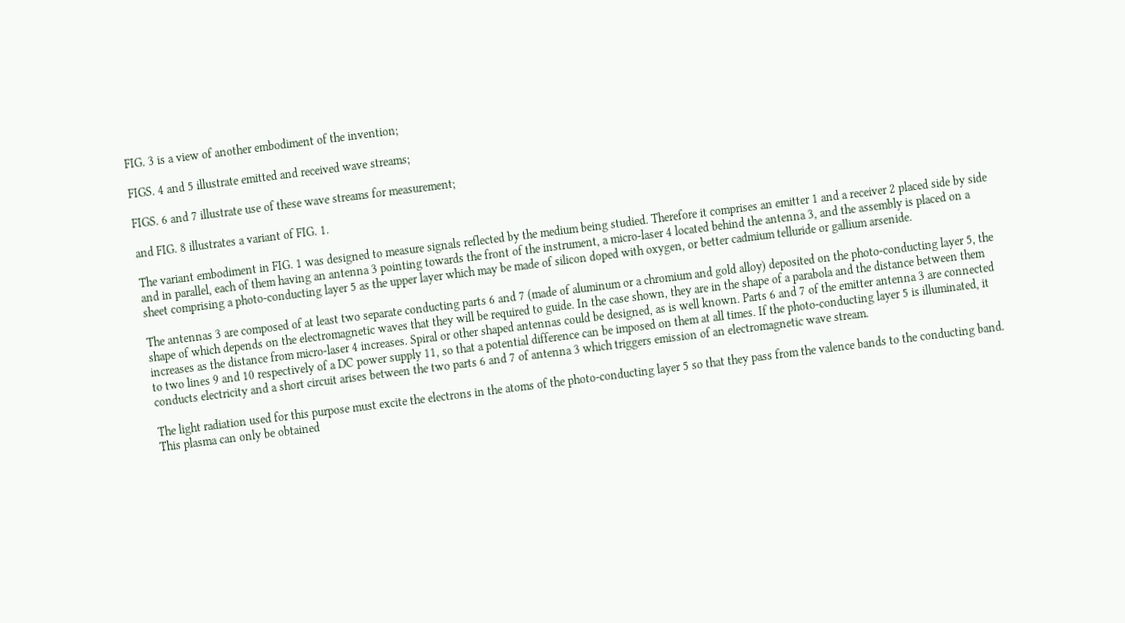FIG. 3 is a view of another embodiment of the invention;

FIGS. 4 and 5 illustrate emitted and received wave streams;

FIGS. 6 and 7 illustrate use of these wave streams for measurement;

and FIG. 8 illustrates a variant of FIG. 1.

The variant embodiment in FIG. 1 was designed to measure signals reflected by the medium being studied. Therefore it comprises an emitter 1 and a receiver 2 placed side by side and in parallel, each of them having an antenna 3 pointing towards the front of the instrument, a micro-laser 4 located behind the antenna 3, and the assembly is placed on a sheet comprising a photo-conducting layer 5 as the upper layer which may be made of silicon doped with oxygen, or better cadmium telluride or gallium arsenide.

The antennas 3 are composed of at least two separate conducting parts 6 and 7 (made of aluminum or a chromium and gold alloy) deposited on the photo-conducting layer 5, the shape of which depends on the electromagnetic waves that they will be required to guide. In the case shown, they are in the shape of a parabola and the distance between them increases as the distance from micro-laser 4 increases. Spiral or other shaped antennas could be designed, as is well known. Parts 6 and 7 of the emitter antenna 3 are connected to two lines 9 and 10 respectively of a DC power supply 11, so that a potential difference can be imposed on them at all times. If the photo-conducting layer 5 is illuminated, it conducts electricity and a short circuit arises between the two parts 6 and 7 of antenna 3 which triggers emission of an electromagnetic wave stream.

The light radiation used for this purpose must excite the electrons in the atoms of the photo-conducting layer 5 so that they pass from the valence bands to the conducting band. This plasma can only be obtained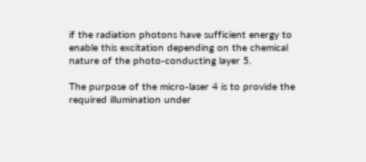if the radiation photons have sufficient energy to enable this excitation depending on the chemical nature of the photo-conducting layer 5.

The purpose of the micro-laser 4 is to provide the required illumination under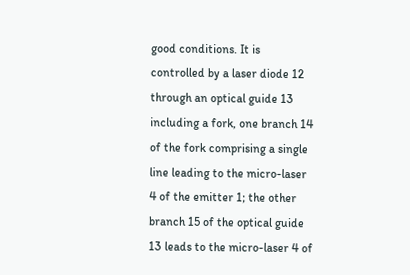good conditions. It is controlled by a laser diode 12 through an optical guide 13 including a fork, one branch 14 of the fork comprising a single line leading to the micro-laser 4 of the emitter 1; the other branch 15 of the optical guide 13 leads to the micro-laser 4 of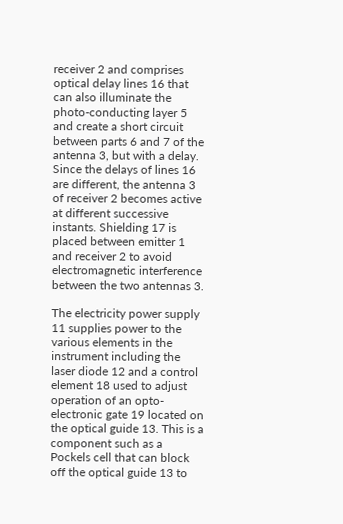receiver 2 and comprises optical delay lines 16 that can also illuminate the photo-conducting layer 5 and create a short circuit between parts 6 and 7 of the antenna 3, but with a delay. Since the delays of lines 16 are different, the antenna 3 of receiver 2 becomes active at different successive instants. Shielding 17 is placed between emitter 1 and receiver 2 to avoid electromagnetic interference between the two antennas 3.

The electricity power supply 11 supplies power to the various elements in the instrument including the laser diode 12 and a control element 18 used to adjust operation of an opto-electronic gate 19 located on the optical guide 13. This is a component such as a Pockels cell that can block off the optical guide 13 to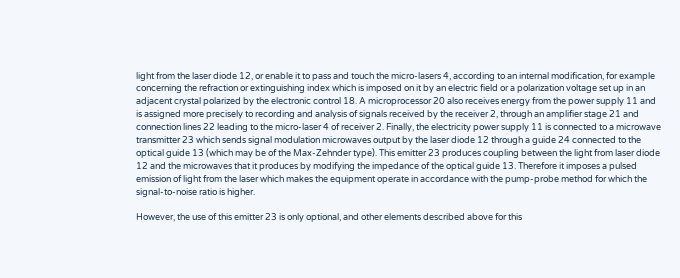light from the laser diode 12, or enable it to pass and touch the micro-lasers 4, according to an internal modification, for example concerning the refraction or extinguishing index which is imposed on it by an electric field or a polarization voltage set up in an adjacent crystal polarized by the electronic control 18. A microprocessor 20 also receives energy from the power supply 11 and is assigned more precisely to recording and analysis of signals received by the receiver 2, through an amplifier stage 21 and connection lines 22 leading to the micro-laser 4 of receiver 2. Finally, the electricity power supply 11 is connected to a microwave transmitter 23 which sends signal modulation microwaves output by the laser diode 12 through a guide 24 connected to the optical guide 13 (which may be of the Max-Zehnder type). This emitter 23 produces coupling between the light from laser diode 12 and the microwaves that it produces by modifying the impedance of the optical guide 13. Therefore it imposes a pulsed emission of light from the laser which makes the equipment operate in accordance with the pump-probe method for which the signal-to-noise ratio is higher.

However, the use of this emitter 23 is only optional, and other elements described above for this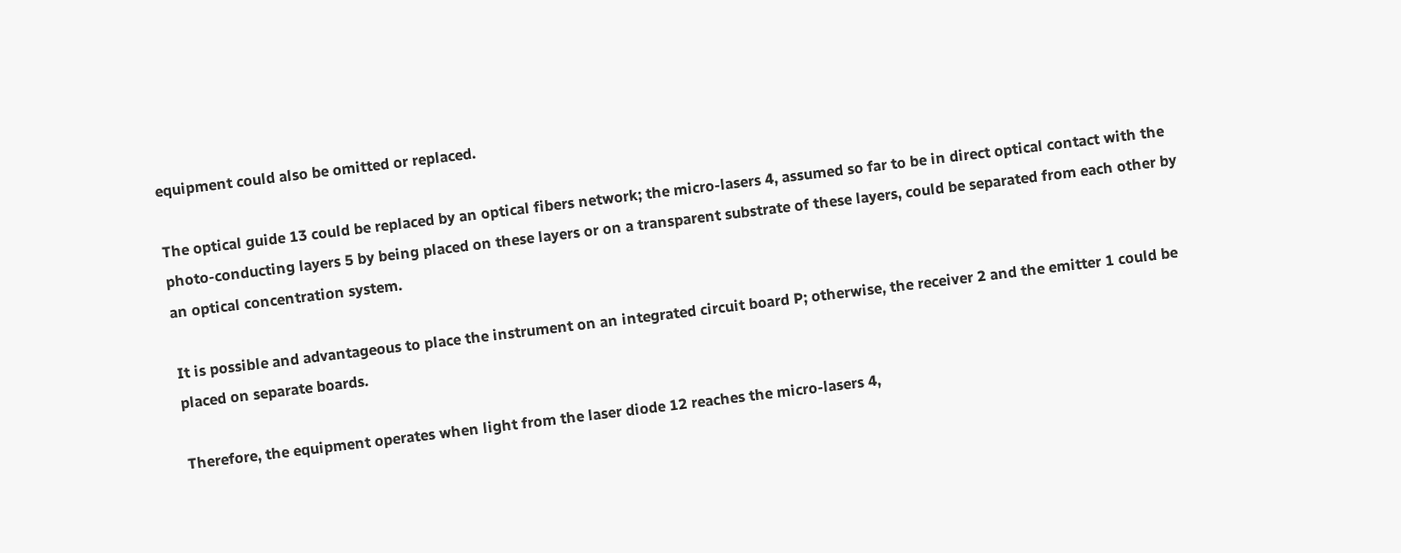equipment could also be omitted or replaced.

The optical guide 13 could be replaced by an optical fibers network; the micro-lasers 4, assumed so far to be in direct optical contact with the photo-conducting layers 5 by being placed on these layers or on a transparent substrate of these layers, could be separated from each other by an optical concentration system.

It is possible and advantageous to place the instrument on an integrated circuit board P; otherwise, the receiver 2 and the emitter 1 could be placed on separate boards.

Therefore, the equipment operates when light from the laser diode 12 reaches the micro-lasers 4,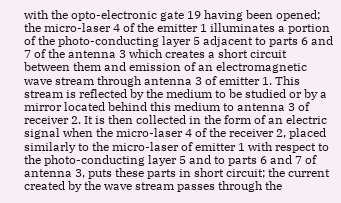with the opto-electronic gate 19 having been opened; the micro-laser 4 of the emitter 1 illuminates a portion of the photo-conducting layer 5 adjacent to parts 6 and 7 of the antenna 3 which creates a short circuit between them and emission of an electromagnetic wave stream through antenna 3 of emitter 1. This stream is reflected by the medium to be studied or by a mirror located behind this medium to antenna 3 of receiver 2. It is then collected in the form of an electric signal when the micro-laser 4 of the receiver 2, placed similarly to the micro-laser of emitter 1 with respect to the photo-conducting layer 5 and to parts 6 and 7 of antenna 3, puts these parts in short circuit; the current created by the wave stream passes through the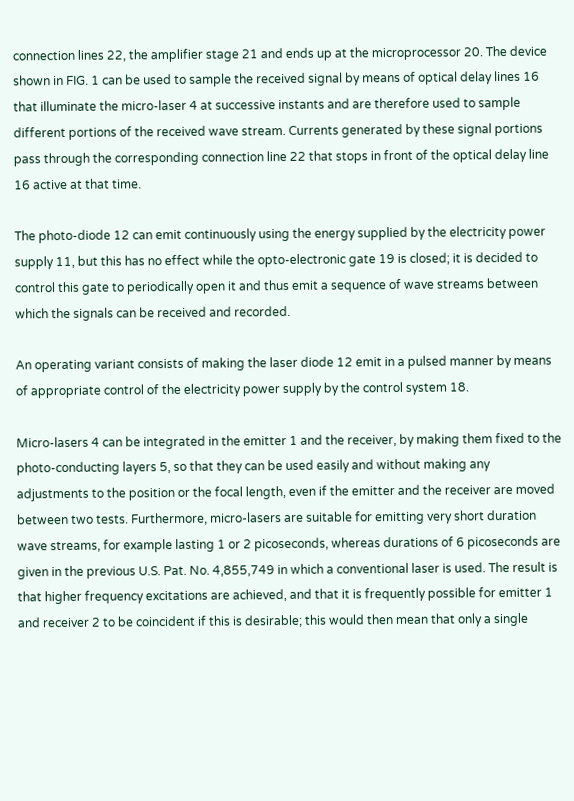connection lines 22, the amplifier stage 21 and ends up at the microprocessor 20. The device shown in FIG. 1 can be used to sample the received signal by means of optical delay lines 16 that illuminate the micro-laser 4 at successive instants and are therefore used to sample different portions of the received wave stream. Currents generated by these signal portions pass through the corresponding connection line 22 that stops in front of the optical delay line 16 active at that time.

The photo-diode 12 can emit continuously using the energy supplied by the electricity power supply 11, but this has no effect while the opto-electronic gate 19 is closed; it is decided to control this gate to periodically open it and thus emit a sequence of wave streams between which the signals can be received and recorded.

An operating variant consists of making the laser diode 12 emit in a pulsed manner by means of appropriate control of the electricity power supply by the control system 18.

Micro-lasers 4 can be integrated in the emitter 1 and the receiver, by making them fixed to the photo-conducting layers 5, so that they can be used easily and without making any adjustments to the position or the focal length, even if the emitter and the receiver are moved between two tests. Furthermore, micro-lasers are suitable for emitting very short duration wave streams, for example lasting 1 or 2 picoseconds, whereas durations of 6 picoseconds are given in the previous U.S. Pat. No. 4,855,749 in which a conventional laser is used. The result is that higher frequency excitations are achieved, and that it is frequently possible for emitter 1 and receiver 2 to be coincident if this is desirable; this would then mean that only a single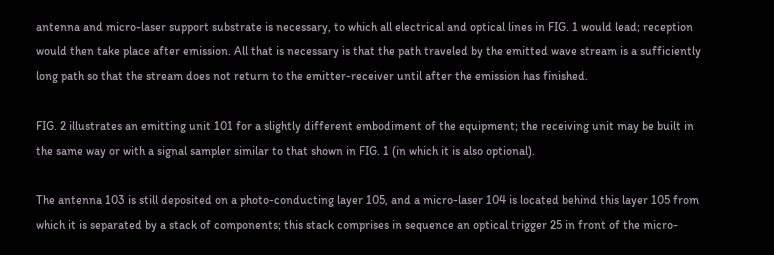antenna and micro-laser support substrate is necessary, to which all electrical and optical lines in FIG. 1 would lead; reception would then take place after emission. All that is necessary is that the path traveled by the emitted wave stream is a sufficiently long path so that the stream does not return to the emitter-receiver until after the emission has finished.

FIG. 2 illustrates an emitting unit 101 for a slightly different embodiment of the equipment; the receiving unit may be built in the same way or with a signal sampler similar to that shown in FIG. 1 (in which it is also optional).

The antenna 103 is still deposited on a photo-conducting layer 105, and a micro-laser 104 is located behind this layer 105 from which it is separated by a stack of components; this stack comprises in sequence an optical trigger 25 in front of the micro-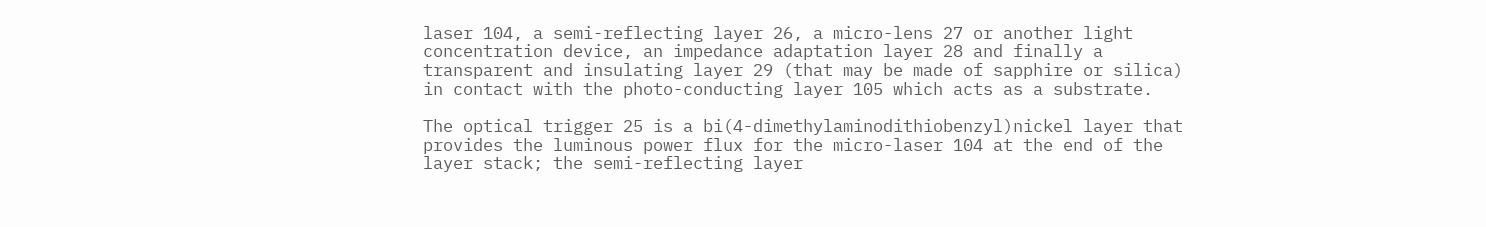laser 104, a semi-reflecting layer 26, a micro-lens 27 or another light concentration device, an impedance adaptation layer 28 and finally a transparent and insulating layer 29 (that may be made of sapphire or silica) in contact with the photo-conducting layer 105 which acts as a substrate.

The optical trigger 25 is a bi(4-dimethylaminodithiobenzyl)nickel layer that provides the luminous power flux for the micro-laser 104 at the end of the layer stack; the semi-reflecting layer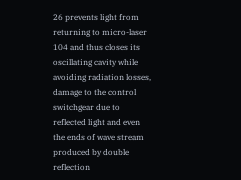26 prevents light from returning to micro-laser 104 and thus closes its oscillating cavity while avoiding radiation losses, damage to the control switchgear due to reflected light and even the ends of wave stream produced by double reflection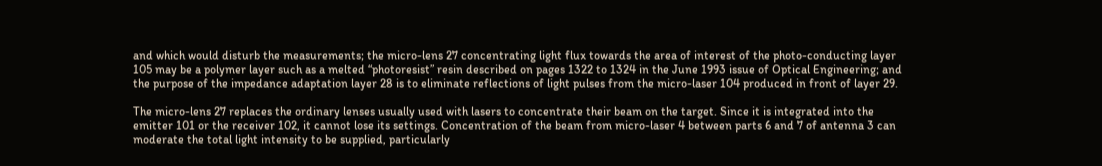and which would disturb the measurements; the micro-lens 27 concentrating light flux towards the area of interest of the photo-conducting layer 105 may be a polymer layer such as a melted “photoresist” resin described on pages 1322 to 1324 in the June 1993 issue of Optical Engineering; and the purpose of the impedance adaptation layer 28 is to eliminate reflections of light pulses from the micro-laser 104 produced in front of layer 29.

The micro-lens 27 replaces the ordinary lenses usually used with lasers to concentrate their beam on the target. Since it is integrated into the emitter 101 or the receiver 102, it cannot lose its settings. Concentration of the beam from micro-laser 4 between parts 6 and 7 of antenna 3 can moderate the total light intensity to be supplied, particularly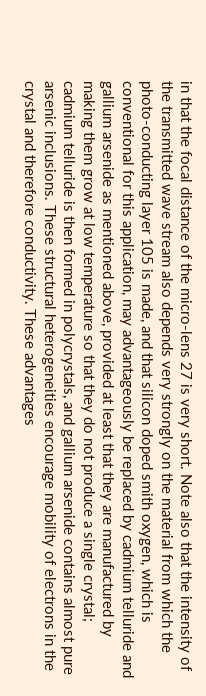in that the focal distance of the micro-lens 27 is very short. Note also that the intensity of the transmitted wave stream also depends very strongly on the material from which the photo-conducting layer 105 is made, and that silicon doped smith oxygen, which is conventional for this application, may advantageously be replaced by cadmium telluride and gallium arsenide as mentioned above, provided at least that they are manufactured by making them grow at low temperature so that they do not produce a single crystal; cadmium telluride is then formed in polycrystals, and gallium arsenide contains almost pure arsenic inclusions. These structural heterogeneities encourage mobility of electrons in the crystal and therefore conductivity. These advantages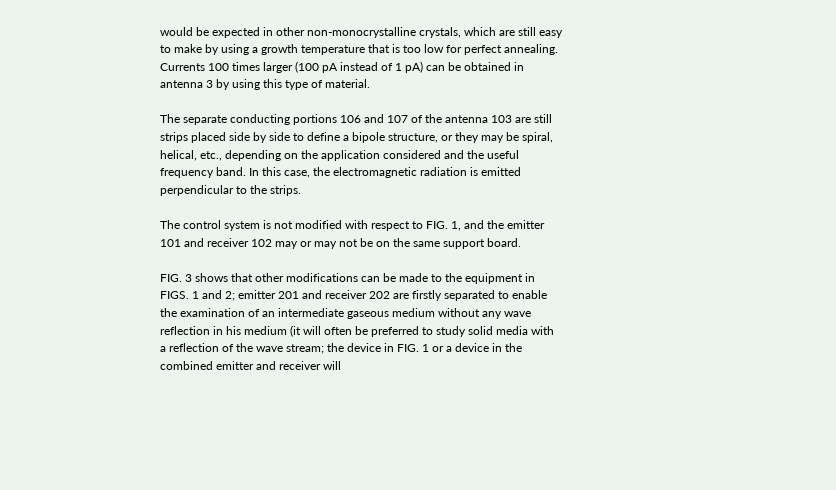would be expected in other non-monocrystalline crystals, which are still easy to make by using a growth temperature that is too low for perfect annealing. Currents 100 times larger (100 pA instead of 1 pA) can be obtained in antenna 3 by using this type of material.

The separate conducting portions 106 and 107 of the antenna 103 are still strips placed side by side to define a bipole structure, or they may be spiral, helical, etc., depending on the application considered and the useful frequency band. In this case, the electromagnetic radiation is emitted perpendicular to the strips.

The control system is not modified with respect to FIG. 1, and the emitter 101 and receiver 102 may or may not be on the same support board.

FIG. 3 shows that other modifications can be made to the equipment in FIGS. 1 and 2; emitter 201 and receiver 202 are firstly separated to enable the examination of an intermediate gaseous medium without any wave reflection in his medium (it will often be preferred to study solid media with a reflection of the wave stream; the device in FIG. 1 or a device in the combined emitter and receiver will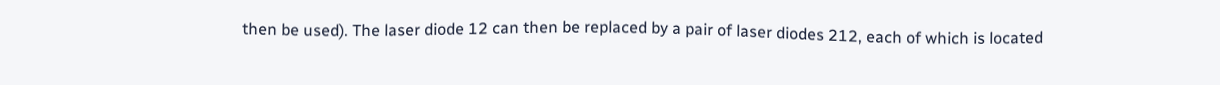then be used). The laser diode 12 can then be replaced by a pair of laser diodes 212, each of which is located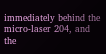immediately behind the micro-laser 204, and the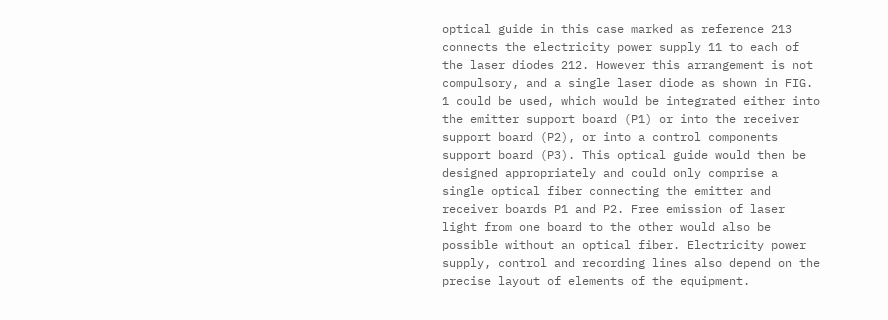optical guide in this case marked as reference 213 connects the electricity power supply 11 to each of the laser diodes 212. However this arrangement is not compulsory, and a single laser diode as shown in FIG. 1 could be used, which would be integrated either into the emitter support board (P1) or into the receiver support board (P2), or into a control components support board (P3). This optical guide would then be designed appropriately and could only comprise a single optical fiber connecting the emitter and receiver boards P1 and P2. Free emission of laser light from one board to the other would also be possible without an optical fiber. Electricity power supply, control and recording lines also depend on the precise layout of elements of the equipment.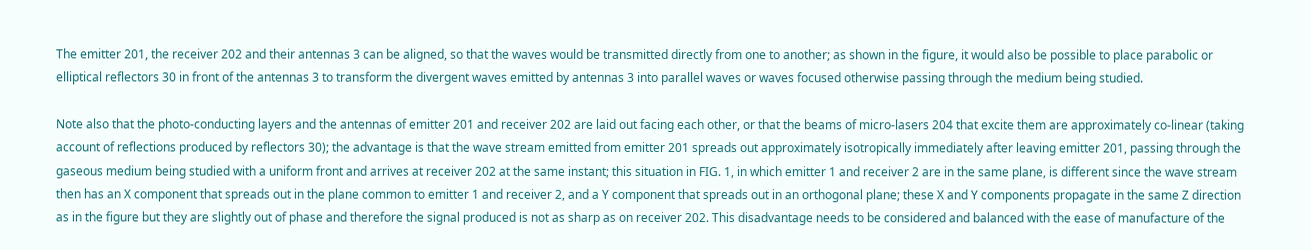The emitter 201, the receiver 202 and their antennas 3 can be aligned, so that the waves would be transmitted directly from one to another; as shown in the figure, it would also be possible to place parabolic or elliptical reflectors 30 in front of the antennas 3 to transform the divergent waves emitted by antennas 3 into parallel waves or waves focused otherwise passing through the medium being studied.

Note also that the photo-conducting layers and the antennas of emitter 201 and receiver 202 are laid out facing each other, or that the beams of micro-lasers 204 that excite them are approximately co-linear (taking account of reflections produced by reflectors 30); the advantage is that the wave stream emitted from emitter 201 spreads out approximately isotropically immediately after leaving emitter 201, passing through the gaseous medium being studied with a uniform front and arrives at receiver 202 at the same instant; this situation in FIG. 1, in which emitter 1 and receiver 2 are in the same plane, is different since the wave stream then has an X component that spreads out in the plane common to emitter 1 and receiver 2, and a Y component that spreads out in an orthogonal plane; these X and Y components propagate in the same Z direction as in the figure but they are slightly out of phase and therefore the signal produced is not as sharp as on receiver 202. This disadvantage needs to be considered and balanced with the ease of manufacture of the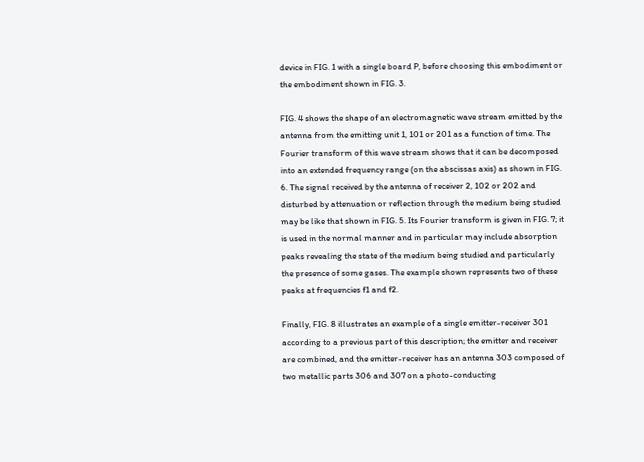device in FIG. 1 with a single board P, before choosing this embodiment or the embodiment shown in FIG. 3.

FIG. 4 shows the shape of an electromagnetic wave stream emitted by the antenna from the emitting unit 1, 101 or 201 as a function of time. The Fourier transform of this wave stream shows that it can be decomposed into an extended frequency range (on the abscissas axis) as shown in FIG. 6. The signal received by the antenna of receiver 2, 102 or 202 and disturbed by attenuation or reflection through the medium being studied may be like that shown in FIG. 5. Its Fourier transform is given in FIG. 7; it is used in the normal manner and in particular may include absorption peaks revealing the state of the medium being studied and particularly the presence of some gases. The example shown represents two of these peaks at frequencies f1 and f2.

Finally, FIG. 8 illustrates an example of a single emitter-receiver 301 according to a previous part of this description; the emitter and receiver are combined, and the emitter-receiver has an antenna 303 composed of two metallic parts 306 and 307 on a photo-conducting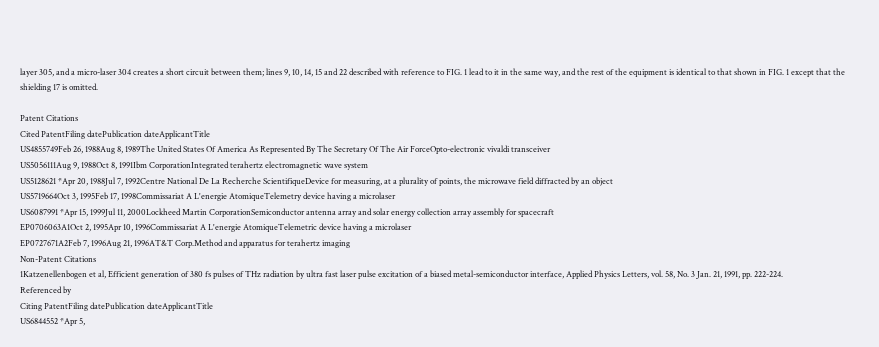layer 305, and a micro-laser 304 creates a short circuit between them; lines 9, 10, 14, 15 and 22 described with reference to FIG. 1 lead to it in the same way, and the rest of the equipment is identical to that shown in FIG. 1 except that the shielding 17 is omitted.

Patent Citations
Cited PatentFiling datePublication dateApplicantTitle
US4855749Feb 26, 1988Aug 8, 1989The United States Of America As Represented By The Secretary Of The Air ForceOpto-electronic vivaldi transceiver
US5056111Aug 9, 1988Oct 8, 1991Ibm CorporationIntegrated terahertz electromagnetic wave system
US5128621 *Apr 20, 1988Jul 7, 1992Centre National De La Recherche ScientifiqueDevice for measuring, at a plurality of points, the microwave field diffracted by an object
US5719664Oct 3, 1995Feb 17, 1998Commissariat A L'energie AtomiqueTelemetry device having a microlaser
US6087991 *Apr 15, 1999Jul 11, 2000Lockheed Martin CorporationSemiconductor antenna array and solar energy collection array assembly for spacecraft
EP0706063A1Oct 2, 1995Apr 10, 1996Commissariat A L'energie AtomiqueTelemetric device having a microlaser
EP0727671A2Feb 7, 1996Aug 21, 1996AT&T Corp.Method and apparatus for terahertz imaging
Non-Patent Citations
1Katzenellenbogen et al, Efficient generation of 380 fs pulses of THz radiation by ultra fast laser pulse excitation of a biased metal-semiconductor interface, Applied Physics Letters, vol. 58, No. 3 Jan. 21, 1991, pp. 222-224.
Referenced by
Citing PatentFiling datePublication dateApplicantTitle
US6844552 *Apr 5,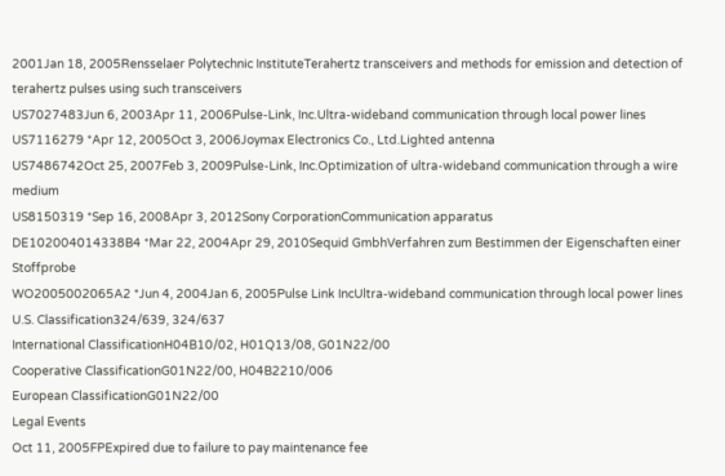2001Jan 18, 2005Rensselaer Polytechnic InstituteTerahertz transceivers and methods for emission and detection of terahertz pulses using such transceivers
US7027483Jun 6, 2003Apr 11, 2006Pulse-Link, Inc.Ultra-wideband communication through local power lines
US7116279 *Apr 12, 2005Oct 3, 2006Joymax Electronics Co., Ltd.Lighted antenna
US7486742Oct 25, 2007Feb 3, 2009Pulse-Link, Inc.Optimization of ultra-wideband communication through a wire medium
US8150319 *Sep 16, 2008Apr 3, 2012Sony CorporationCommunication apparatus
DE102004014338B4 *Mar 22, 2004Apr 29, 2010Sequid GmbhVerfahren zum Bestimmen der Eigenschaften einer Stoffprobe
WO2005002065A2 *Jun 4, 2004Jan 6, 2005Pulse Link IncUltra-wideband communication through local power lines
U.S. Classification324/639, 324/637
International ClassificationH04B10/02, H01Q13/08, G01N22/00
Cooperative ClassificationG01N22/00, H04B2210/006
European ClassificationG01N22/00
Legal Events
Oct 11, 2005FPExpired due to failure to pay maintenance fee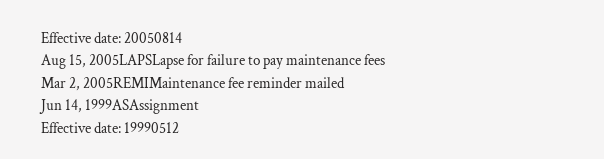Effective date: 20050814
Aug 15, 2005LAPSLapse for failure to pay maintenance fees
Mar 2, 2005REMIMaintenance fee reminder mailed
Jun 14, 1999ASAssignment
Effective date: 19990512